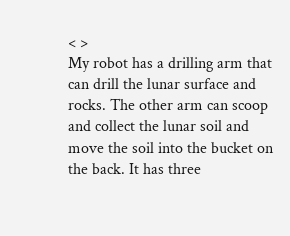< >
My robot has a drilling arm that can drill the lunar surface and rocks. The other arm can scoop and collect the lunar soil and move the soil into the bucket on the back. It has three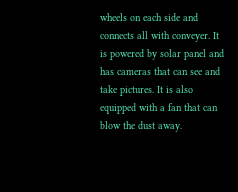wheels on each side and connects all with conveyer. It is powered by solar panel and has cameras that can see and take pictures. It is also equipped with a fan that can blow the dust away.